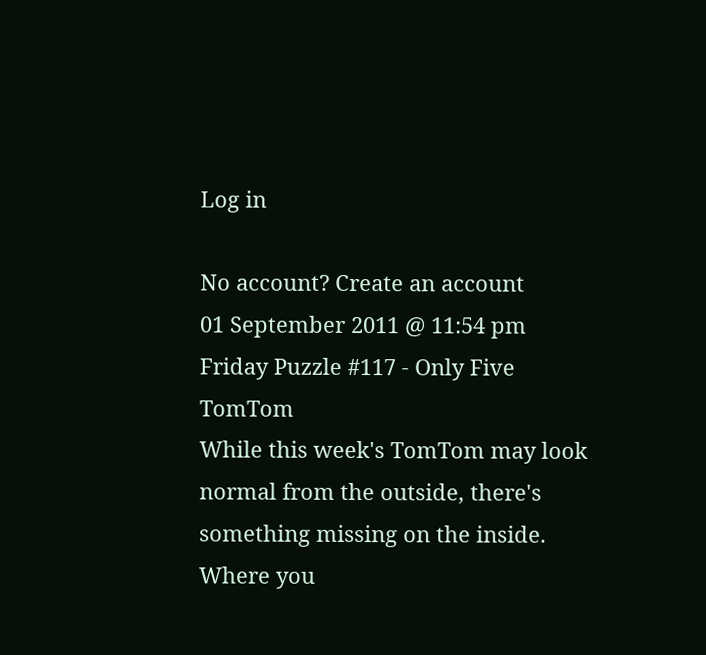Log in

No account? Create an account
01 September 2011 @ 11:54 pm
Friday Puzzle #117 - Only Five TomTom
While this week's TomTom may look normal from the outside, there's something missing on the inside. Where you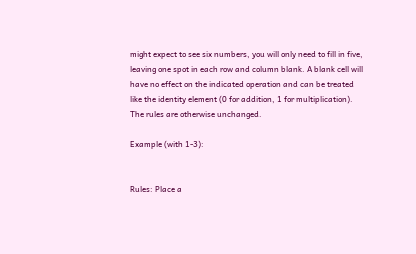might expect to see six numbers, you will only need to fill in five, leaving one spot in each row and column blank. A blank cell will have no effect on the indicated operation and can be treated like the identity element (0 for addition, 1 for multiplication). The rules are otherwise unchanged.

Example (with 1-3):


Rules: Place a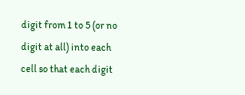digit from 1 to 5 (or no digit at all) into each cell so that each digit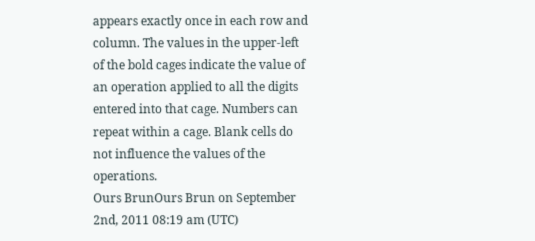appears exactly once in each row and column. The values in the upper-left of the bold cages indicate the value of an operation applied to all the digits entered into that cage. Numbers can repeat within a cage. Blank cells do not influence the values of the operations.
Ours BrunOurs Brun on September 2nd, 2011 08:19 am (UTC)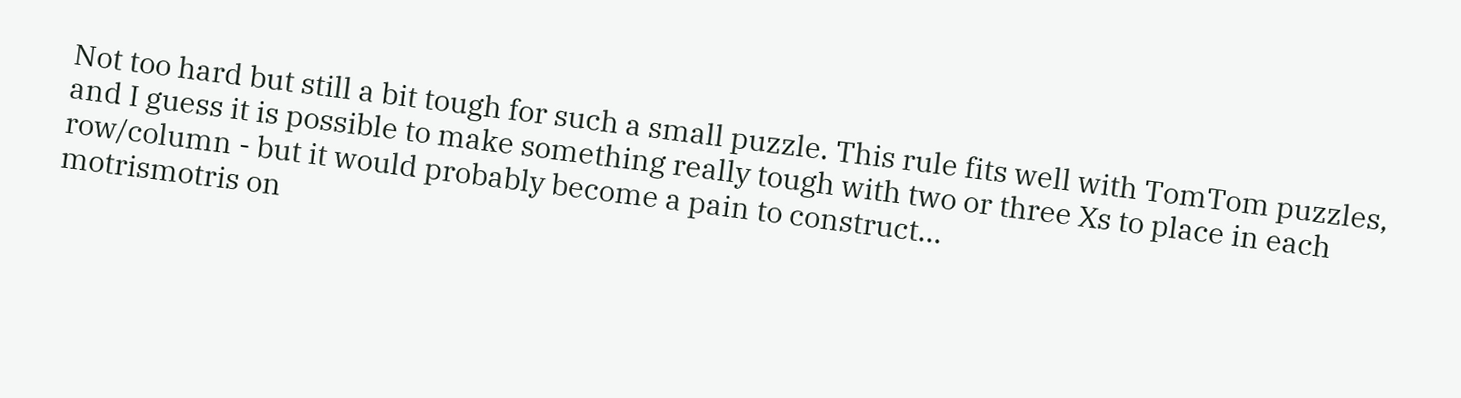Not too hard but still a bit tough for such a small puzzle. This rule fits well with TomTom puzzles, and I guess it is possible to make something really tough with two or three Xs to place in each row/column - but it would probably become a pain to construct...
motrismotris on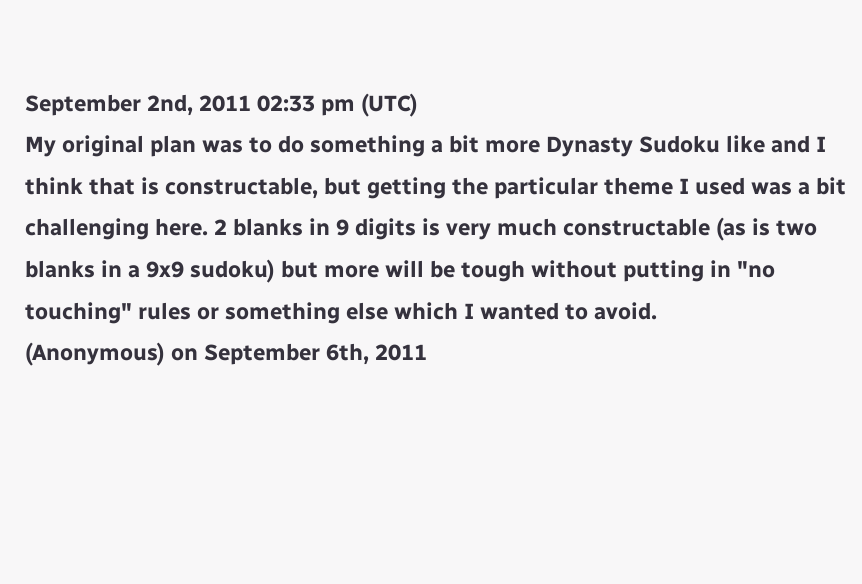September 2nd, 2011 02:33 pm (UTC)
My original plan was to do something a bit more Dynasty Sudoku like and I think that is constructable, but getting the particular theme I used was a bit challenging here. 2 blanks in 9 digits is very much constructable (as is two blanks in a 9x9 sudoku) but more will be tough without putting in "no touching" rules or something else which I wanted to avoid.
(Anonymous) on September 6th, 2011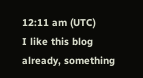12:11 am (UTC)
I like this blog already, something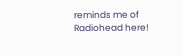reminds me of Radiohead here!